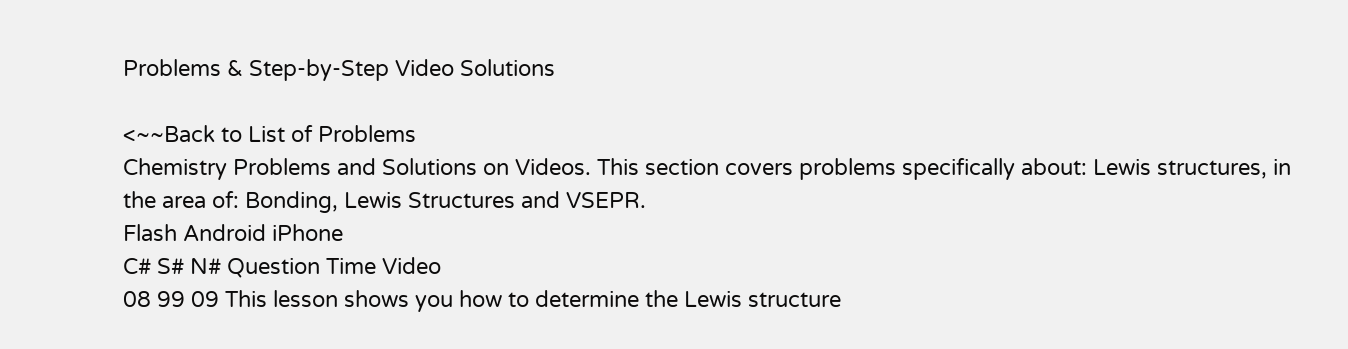Problems & Step-by-Step Video Solutions

<~~Back to List of Problems
Chemistry Problems and Solutions on Videos. This section covers problems specifically about: Lewis structures, in the area of: Bonding, Lewis Structures and VSEPR.
Flash Android iPhone
C# S# N# Question Time Video
08 99 09 This lesson shows you how to determine the Lewis structure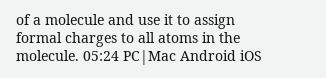of a molecule and use it to assign formal charges to all atoms in the molecule. 05:24 PC|Mac Android iOS